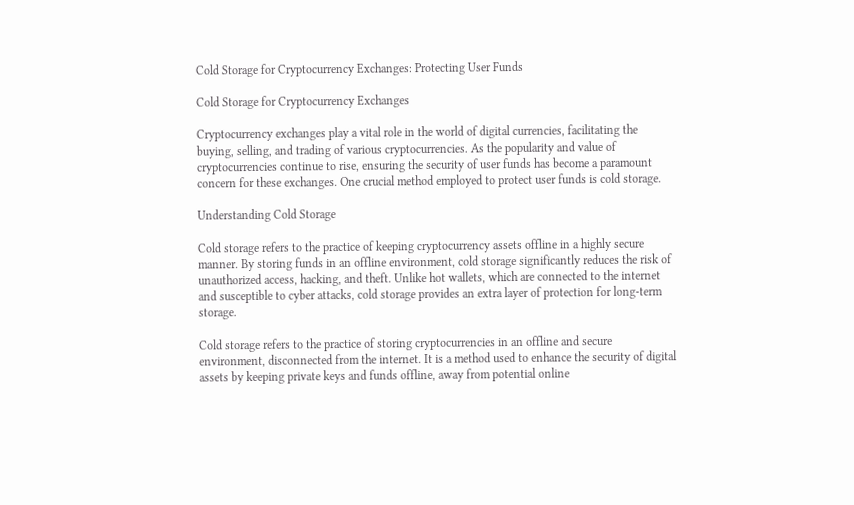Cold Storage for Cryptocurrency Exchanges: Protecting User Funds

Cold Storage for Cryptocurrency Exchanges

Cryptocurrency exchanges play a vital role in the world of digital currencies, facilitating the buying, selling, and trading of various cryptocurrencies. As the popularity and value of cryptocurrencies continue to rise, ensuring the security of user funds has become a paramount concern for these exchanges. One crucial method employed to protect user funds is cold storage.

Understanding Cold Storage

Cold storage refers to the practice of keeping cryptocurrency assets offline in a highly secure manner. By storing funds in an offline environment, cold storage significantly reduces the risk of unauthorized access, hacking, and theft. Unlike hot wallets, which are connected to the internet and susceptible to cyber attacks, cold storage provides an extra layer of protection for long-term storage.

Cold storage refers to the practice of storing cryptocurrencies in an offline and secure environment, disconnected from the internet. It is a method used to enhance the security of digital assets by keeping private keys and funds offline, away from potential online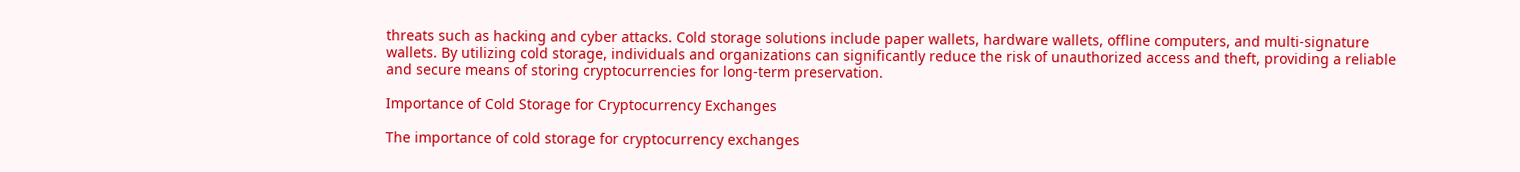threats such as hacking and cyber attacks. Cold storage solutions include paper wallets, hardware wallets, offline computers, and multi-signature wallets. By utilizing cold storage, individuals and organizations can significantly reduce the risk of unauthorized access and theft, providing a reliable and secure means of storing cryptocurrencies for long-term preservation.

Importance of Cold Storage for Cryptocurrency Exchanges

The importance of cold storage for cryptocurrency exchanges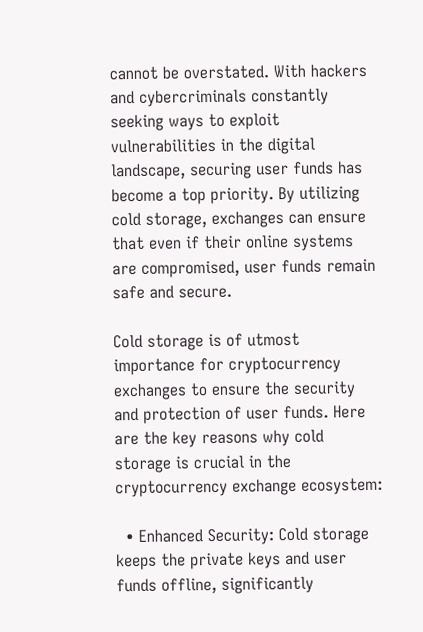cannot be overstated. With hackers and cybercriminals constantly seeking ways to exploit vulnerabilities in the digital landscape, securing user funds has become a top priority. By utilizing cold storage, exchanges can ensure that even if their online systems are compromised, user funds remain safe and secure.

Cold storage is of utmost importance for cryptocurrency exchanges to ensure the security and protection of user funds. Here are the key reasons why cold storage is crucial in the cryptocurrency exchange ecosystem:

  • Enhanced Security: Cold storage keeps the private keys and user funds offline, significantly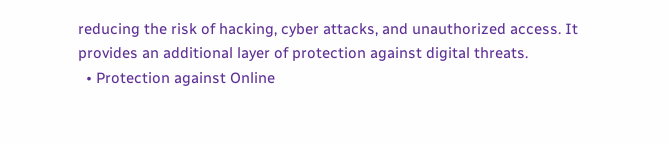reducing the risk of hacking, cyber attacks, and unauthorized access. It provides an additional layer of protection against digital threats.
  • Protection against Online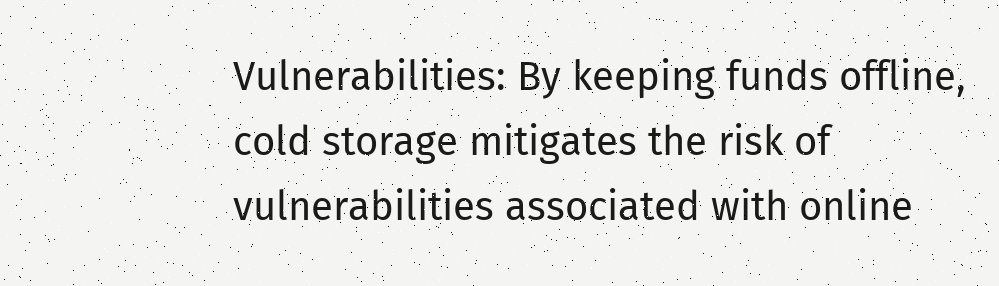Vulnerabilities: By keeping funds offline, cold storage mitigates the risk of vulnerabilities associated with online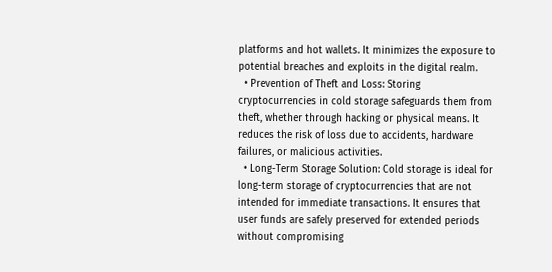platforms and hot wallets. It minimizes the exposure to potential breaches and exploits in the digital realm.
  • Prevention of Theft and Loss: Storing cryptocurrencies in cold storage safeguards them from theft, whether through hacking or physical means. It reduces the risk of loss due to accidents, hardware failures, or malicious activities.
  • Long-Term Storage Solution: Cold storage is ideal for long-term storage of cryptocurrencies that are not intended for immediate transactions. It ensures that user funds are safely preserved for extended periods without compromising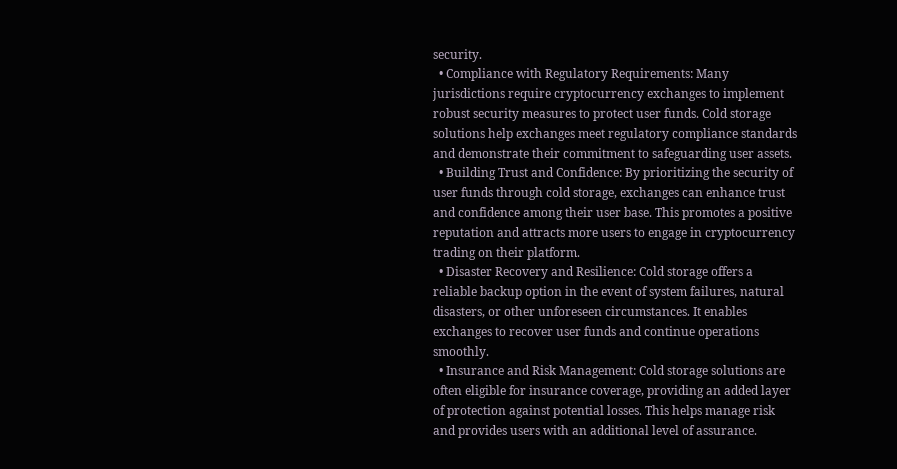security.
  • Compliance with Regulatory Requirements: Many jurisdictions require cryptocurrency exchanges to implement robust security measures to protect user funds. Cold storage solutions help exchanges meet regulatory compliance standards and demonstrate their commitment to safeguarding user assets.
  • Building Trust and Confidence: By prioritizing the security of user funds through cold storage, exchanges can enhance trust and confidence among their user base. This promotes a positive reputation and attracts more users to engage in cryptocurrency trading on their platform.
  • Disaster Recovery and Resilience: Cold storage offers a reliable backup option in the event of system failures, natural disasters, or other unforeseen circumstances. It enables exchanges to recover user funds and continue operations smoothly.
  • Insurance and Risk Management: Cold storage solutions are often eligible for insurance coverage, providing an added layer of protection against potential losses. This helps manage risk and provides users with an additional level of assurance.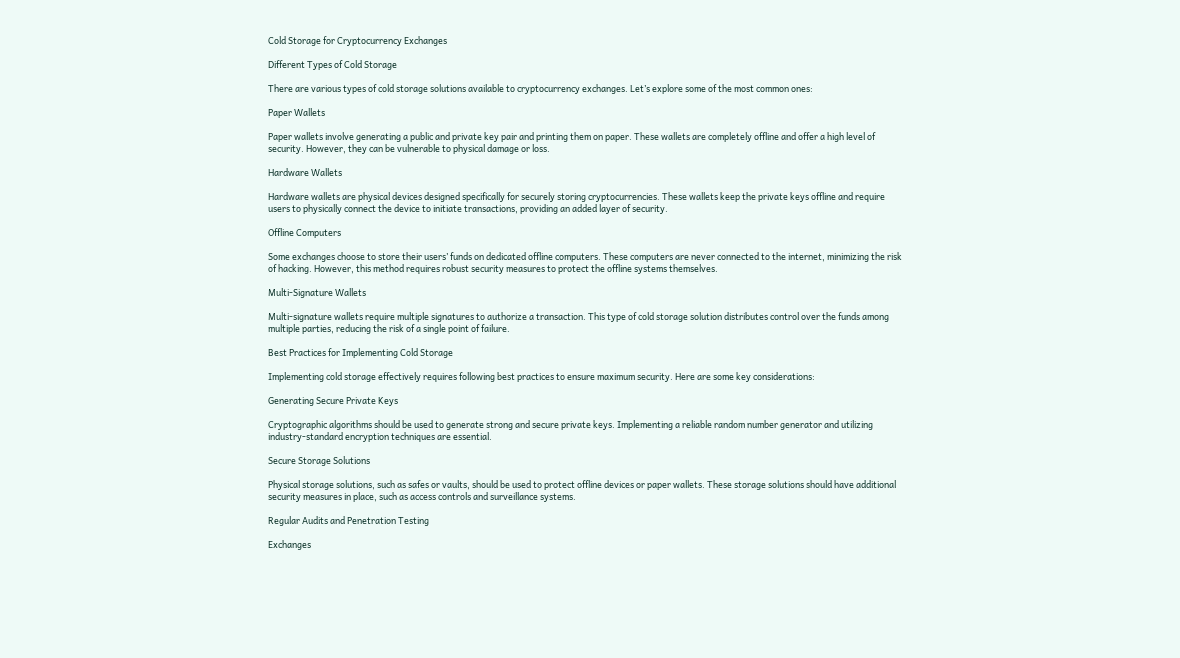Cold Storage for Cryptocurrency Exchanges

Different Types of Cold Storage

There are various types of cold storage solutions available to cryptocurrency exchanges. Let’s explore some of the most common ones:

Paper Wallets

Paper wallets involve generating a public and private key pair and printing them on paper. These wallets are completely offline and offer a high level of security. However, they can be vulnerable to physical damage or loss.

Hardware Wallets

Hardware wallets are physical devices designed specifically for securely storing cryptocurrencies. These wallets keep the private keys offline and require users to physically connect the device to initiate transactions, providing an added layer of security.

Offline Computers

Some exchanges choose to store their users’ funds on dedicated offline computers. These computers are never connected to the internet, minimizing the risk of hacking. However, this method requires robust security measures to protect the offline systems themselves.

Multi-Signature Wallets

Multi-signature wallets require multiple signatures to authorize a transaction. This type of cold storage solution distributes control over the funds among multiple parties, reducing the risk of a single point of failure.

Best Practices for Implementing Cold Storage

Implementing cold storage effectively requires following best practices to ensure maximum security. Here are some key considerations:

Generating Secure Private Keys

Cryptographic algorithms should be used to generate strong and secure private keys. Implementing a reliable random number generator and utilizing industry-standard encryption techniques are essential.

Secure Storage Solutions

Physical storage solutions, such as safes or vaults, should be used to protect offline devices or paper wallets. These storage solutions should have additional security measures in place, such as access controls and surveillance systems.

Regular Audits and Penetration Testing

Exchanges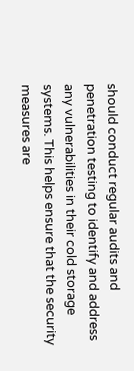should conduct regular audits and penetration testing to identify and address any vulnerabilities in their cold storage systems. This helps ensure that the security measures are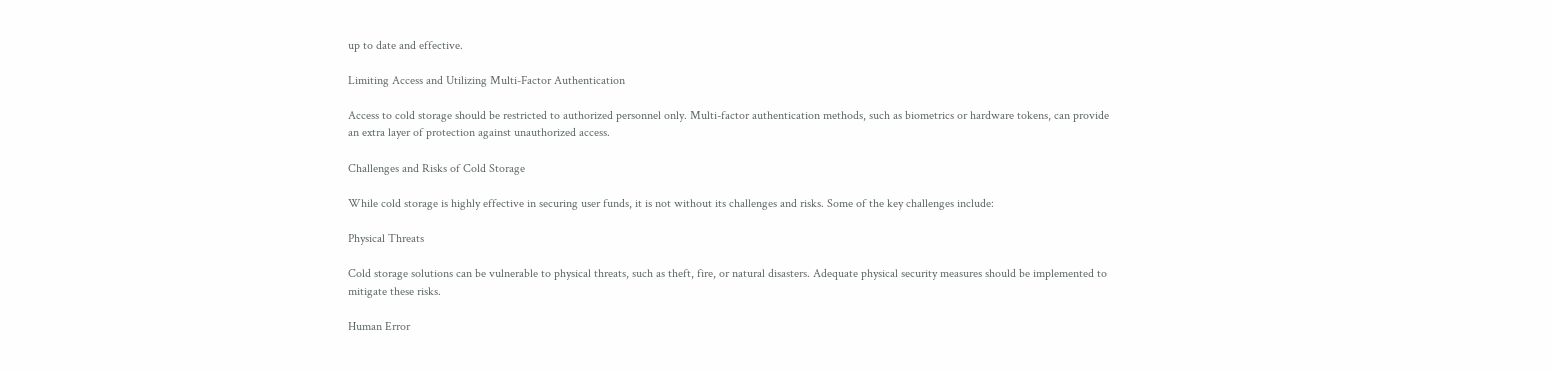up to date and effective.

Limiting Access and Utilizing Multi-Factor Authentication

Access to cold storage should be restricted to authorized personnel only. Multi-factor authentication methods, such as biometrics or hardware tokens, can provide an extra layer of protection against unauthorized access.

Challenges and Risks of Cold Storage

While cold storage is highly effective in securing user funds, it is not without its challenges and risks. Some of the key challenges include:

Physical Threats

Cold storage solutions can be vulnerable to physical threats, such as theft, fire, or natural disasters. Adequate physical security measures should be implemented to mitigate these risks.

Human Error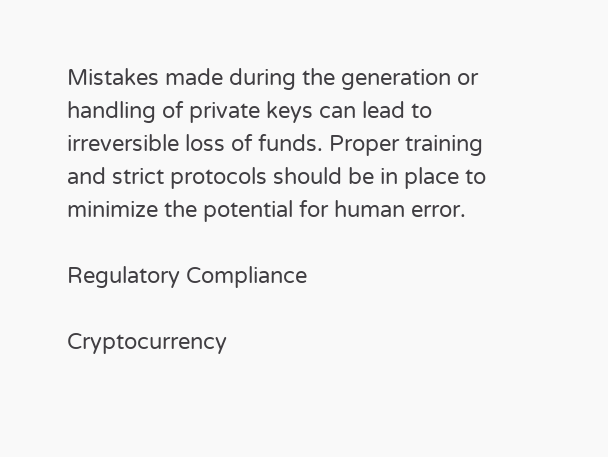Mistakes made during the generation or handling of private keys can lead to irreversible loss of funds. Proper training and strict protocols should be in place to minimize the potential for human error.

Regulatory Compliance

Cryptocurrency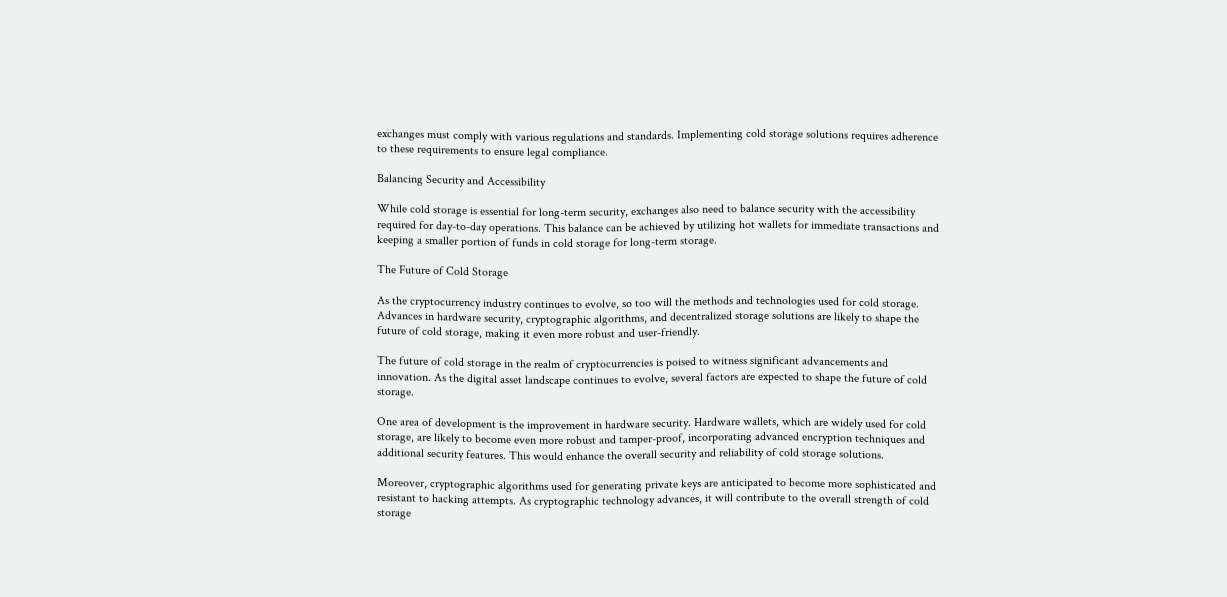exchanges must comply with various regulations and standards. Implementing cold storage solutions requires adherence to these requirements to ensure legal compliance.

Balancing Security and Accessibility

While cold storage is essential for long-term security, exchanges also need to balance security with the accessibility required for day-to-day operations. This balance can be achieved by utilizing hot wallets for immediate transactions and keeping a smaller portion of funds in cold storage for long-term storage.

The Future of Cold Storage

As the cryptocurrency industry continues to evolve, so too will the methods and technologies used for cold storage. Advances in hardware security, cryptographic algorithms, and decentralized storage solutions are likely to shape the future of cold storage, making it even more robust and user-friendly.

The future of cold storage in the realm of cryptocurrencies is poised to witness significant advancements and innovation. As the digital asset landscape continues to evolve, several factors are expected to shape the future of cold storage.

One area of development is the improvement in hardware security. Hardware wallets, which are widely used for cold storage, are likely to become even more robust and tamper-proof, incorporating advanced encryption techniques and additional security features. This would enhance the overall security and reliability of cold storage solutions.

Moreover, cryptographic algorithms used for generating private keys are anticipated to become more sophisticated and resistant to hacking attempts. As cryptographic technology advances, it will contribute to the overall strength of cold storage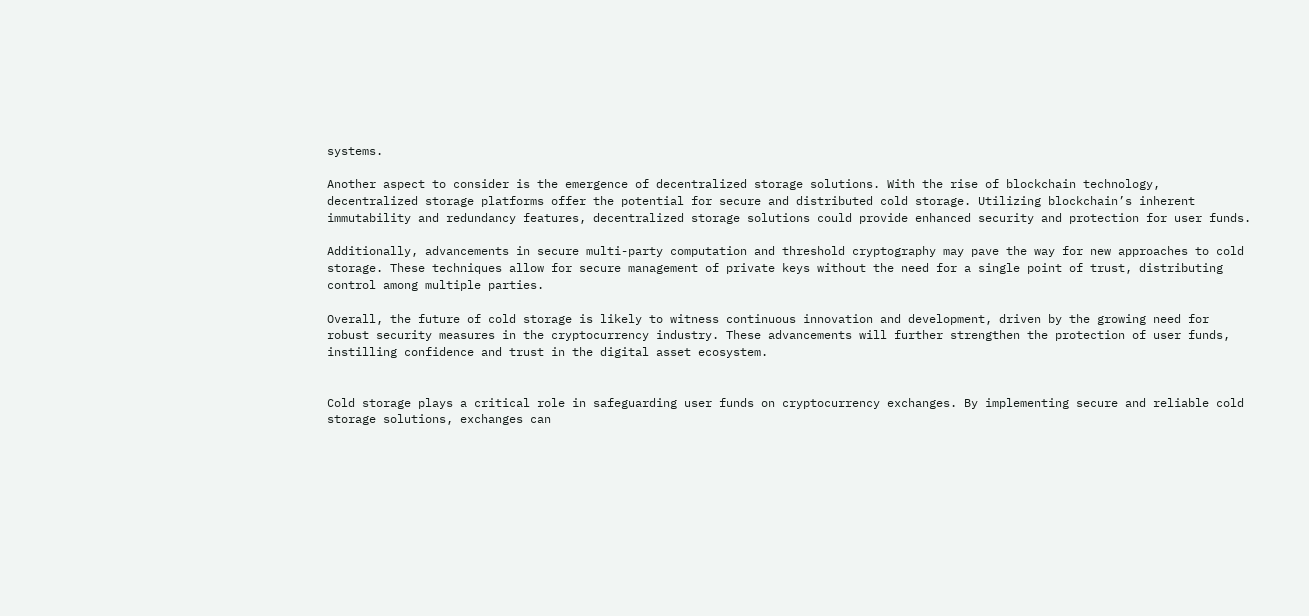systems.

Another aspect to consider is the emergence of decentralized storage solutions. With the rise of blockchain technology, decentralized storage platforms offer the potential for secure and distributed cold storage. Utilizing blockchain’s inherent immutability and redundancy features, decentralized storage solutions could provide enhanced security and protection for user funds.

Additionally, advancements in secure multi-party computation and threshold cryptography may pave the way for new approaches to cold storage. These techniques allow for secure management of private keys without the need for a single point of trust, distributing control among multiple parties.

Overall, the future of cold storage is likely to witness continuous innovation and development, driven by the growing need for robust security measures in the cryptocurrency industry. These advancements will further strengthen the protection of user funds, instilling confidence and trust in the digital asset ecosystem.


Cold storage plays a critical role in safeguarding user funds on cryptocurrency exchanges. By implementing secure and reliable cold storage solutions, exchanges can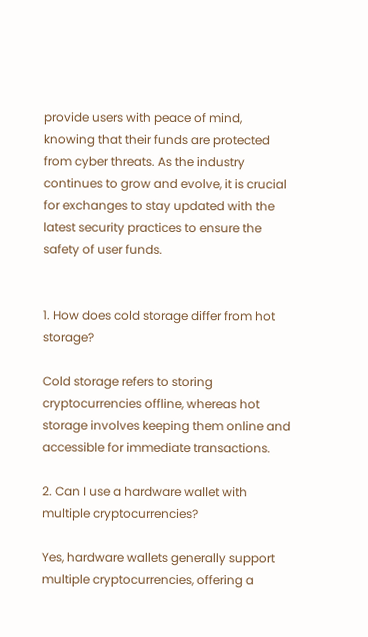provide users with peace of mind, knowing that their funds are protected from cyber threats. As the industry continues to grow and evolve, it is crucial for exchanges to stay updated with the latest security practices to ensure the safety of user funds.


1. How does cold storage differ from hot storage?

Cold storage refers to storing cryptocurrencies offline, whereas hot storage involves keeping them online and accessible for immediate transactions.

2. Can I use a hardware wallet with multiple cryptocurrencies?

Yes, hardware wallets generally support multiple cryptocurrencies, offering a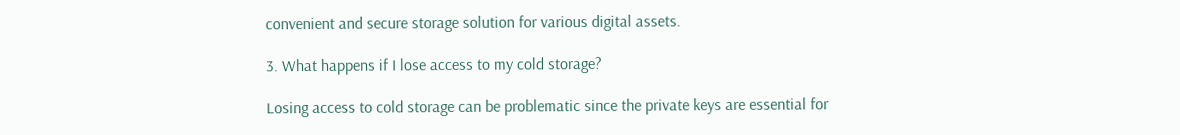convenient and secure storage solution for various digital assets.

3. What happens if I lose access to my cold storage?

Losing access to cold storage can be problematic since the private keys are essential for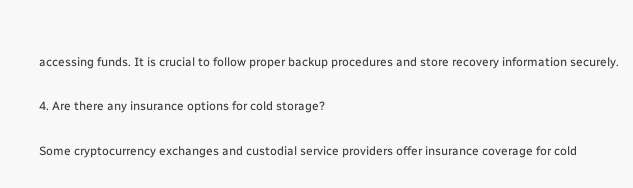accessing funds. It is crucial to follow proper backup procedures and store recovery information securely.

4. Are there any insurance options for cold storage?

Some cryptocurrency exchanges and custodial service providers offer insurance coverage for cold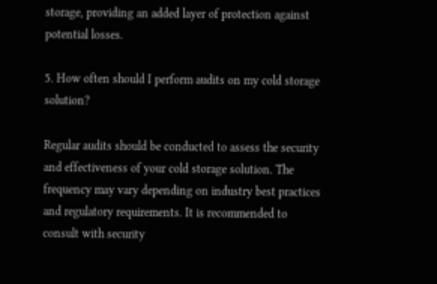storage, providing an added layer of protection against potential losses.

5. How often should I perform audits on my cold storage solution?

Regular audits should be conducted to assess the security and effectiveness of your cold storage solution. The frequency may vary depending on industry best practices and regulatory requirements. It is recommended to consult with security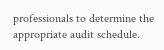professionals to determine the appropriate audit schedule.